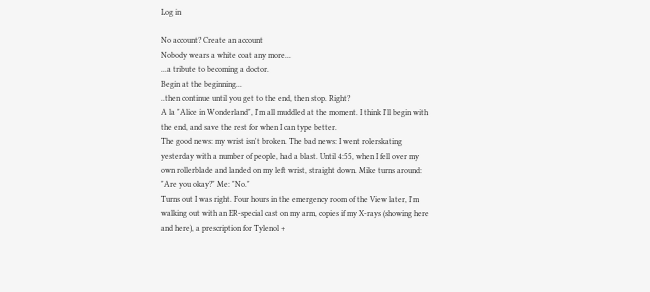Log in

No account? Create an account
Nobody wears a white coat any more...
...a tribute to becoming a doctor.
Begin at the beginning...
..then continue until you get to the end, then stop. Right?
A la "Alice in Wonderland", I'm all muddled at the moment. I think I'll begin with the end, and save the rest for when I can type better.
The good news: my wrist isn't broken. The bad news: I went rolerskating yesterday with a number of people, had a blast. Until 4:55, when I fell over my own rollerblade and landed on my left wrist, straight down. Mike turns around: "Are you okay?" Me: "No."
Turns out I was right. Four hours in the emergency room of the View later, I'm walking out with an ER-special cast on my arm, copies if my X-rays (showing here and here), a prescription for Tylenol +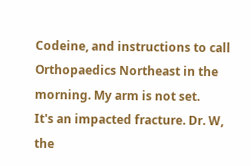Codeine, and instructions to call Orthopaedics Northeast in the morning. My arm is not set.
It's an impacted fracture. Dr. W, the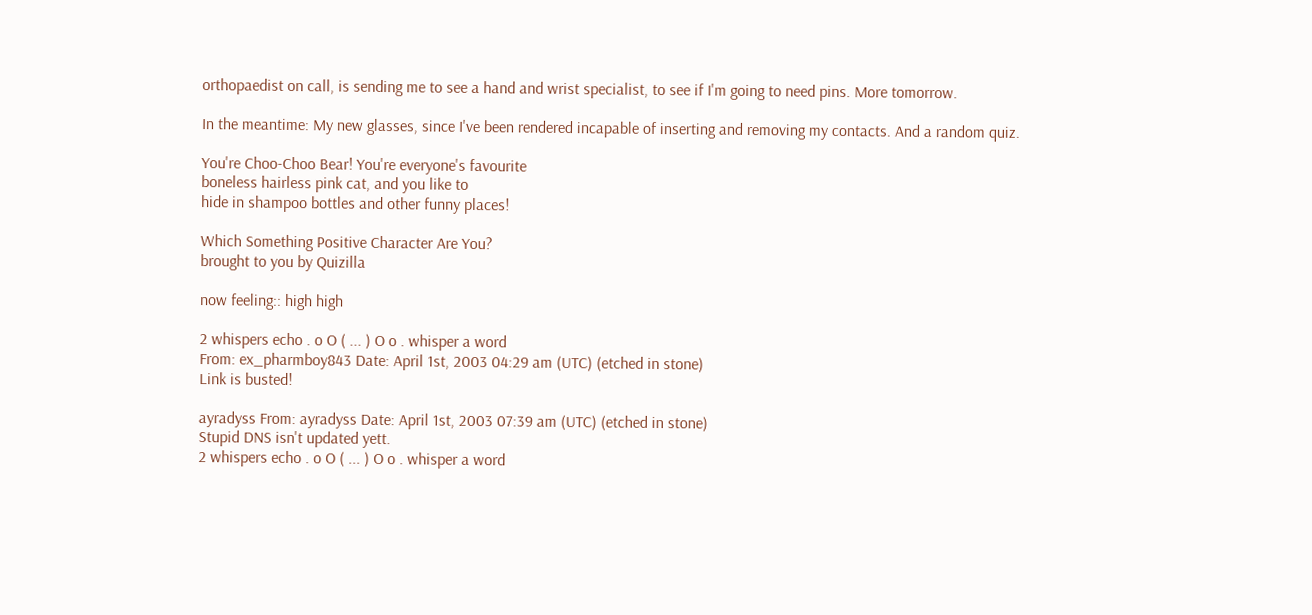orthopaedist on call, is sending me to see a hand and wrist specialist, to see if I'm going to need pins. More tomorrow.

In the meantime: My new glasses, since I've been rendered incapable of inserting and removing my contacts. And a random quiz.

You're Choo-Choo Bear! You're everyone's favourite
boneless hairless pink cat, and you like to
hide in shampoo bottles and other funny places!

Which Something Positive Character Are You?
brought to you by Quizilla

now feeling:: high high

2 whispers echo . o O ( ... ) O o . whisper a word
From: ex_pharmboy843 Date: April 1st, 2003 04:29 am (UTC) (etched in stone)
Link is busted!

ayradyss From: ayradyss Date: April 1st, 2003 07:39 am (UTC) (etched in stone)
Stupid DNS isn't updated yett.
2 whispers echo . o O ( ... ) O o . whisper a word